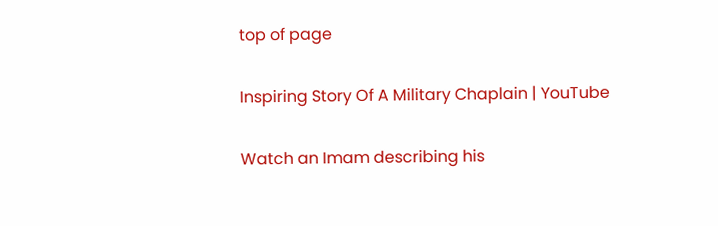top of page

Inspiring Story Of A Military Chaplain | YouTube

Watch an Imam describing his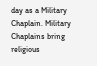day as a Military Chaplain. Military Chaplains bring religious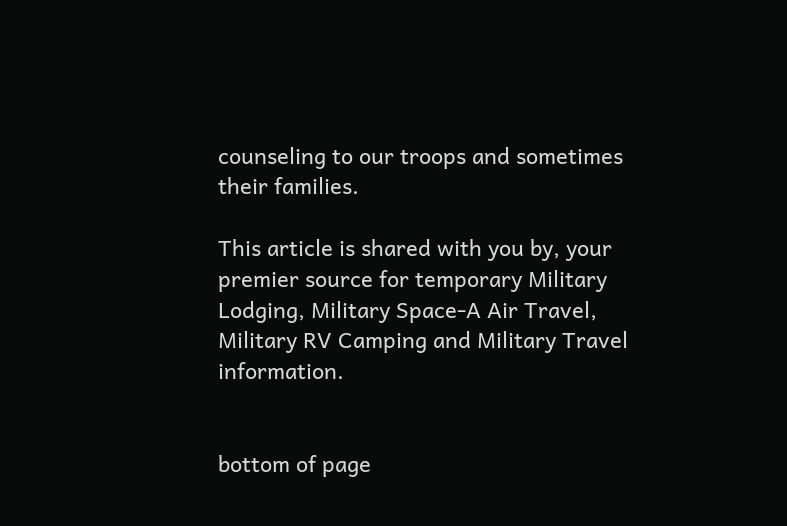counseling to our troops and sometimes their families.

This article is shared with you by, your premier source for temporary Military Lodging, Military Space-A Air Travel, Military RV Camping and Military Travel information.


bottom of page